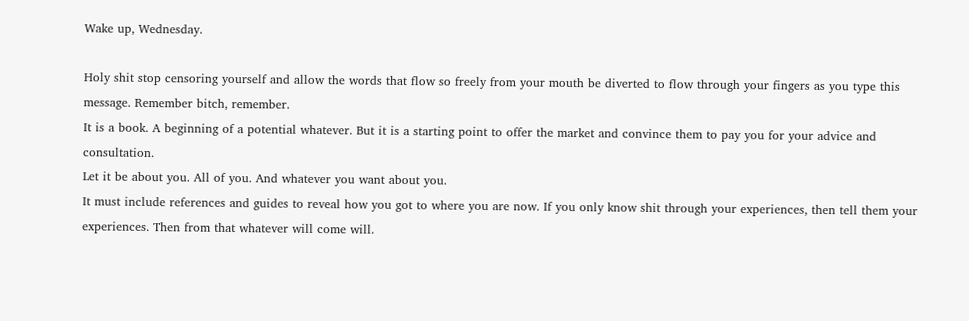Wake up, Wednesday.

Holy shit stop censoring yourself and allow the words that flow so freely from your mouth be diverted to flow through your fingers as you type this message. Remember bitch, remember.
It is a book. A beginning of a potential whatever. But it is a starting point to offer the market and convince them to pay you for your advice and consultation.
Let it be about you. All of you. And whatever you want about you.
It must include references and guides to reveal how you got to where you are now. If you only know shit through your experiences, then tell them your experiences. Then from that whatever will come will.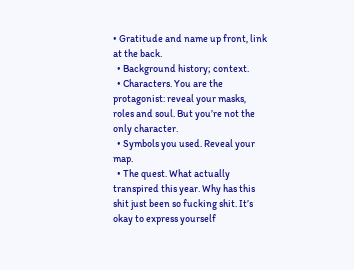• Gratitude and name up front, link at the back.
  • Background history; context.
  • Characters. You are the protagonist: reveal your masks, roles and soul. But you’re not the only character.
  • Symbols you used. Reveal your map.
  • The quest. What actually transpired this year. Why has this shit just been so fucking shit. It’s okay to express yourself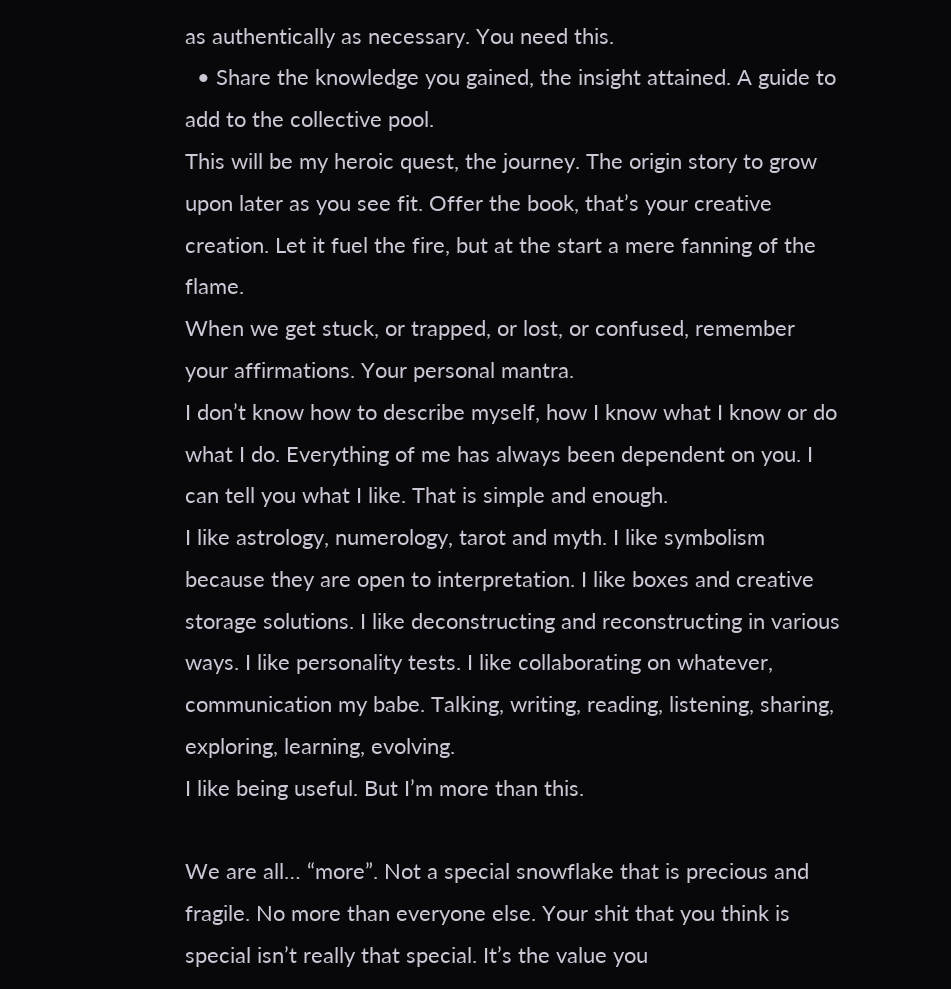as authentically as necessary. You need this.
  • Share the knowledge you gained, the insight attained. A guide to add to the collective pool.
This will be my heroic quest, the journey. The origin story to grow upon later as you see fit. Offer the book, that’s your creative creation. Let it fuel the fire, but at the start a mere fanning of the flame.
When we get stuck, or trapped, or lost, or confused, remember your affirmations. Your personal mantra.
I don’t know how to describe myself, how I know what I know or do what I do. Everything of me has always been dependent on you. I can tell you what I like. That is simple and enough.
I like astrology, numerology, tarot and myth. I like symbolism because they are open to interpretation. I like boxes and creative storage solutions. I like deconstructing and reconstructing in various ways. I like personality tests. I like collaborating on whatever, communication my babe. Talking, writing, reading, listening, sharing, exploring, learning, evolving.
I like being useful. But I’m more than this.

We are all… “more”. Not a special snowflake that is precious and fragile. No more than everyone else. Your shit that you think is special isn’t really that special. It’s the value you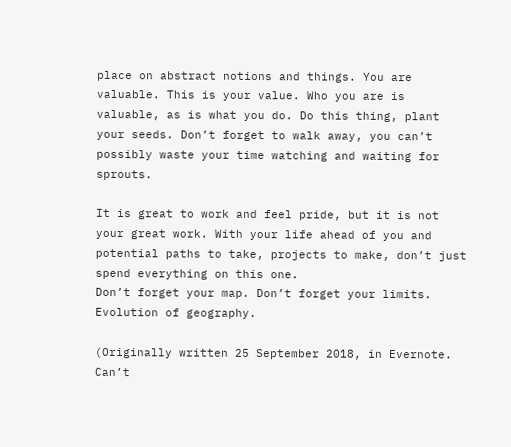place on abstract notions and things. You are valuable. This is your value. Who you are is valuable, as is what you do. Do this thing, plant your seeds. Don’t forget to walk away, you can’t possibly waste your time watching and waiting for sprouts.

It is great to work and feel pride, but it is not your great work. With your life ahead of you and potential paths to take, projects to make, don’t just spend everything on this one.
Don’t forget your map. Don’t forget your limits. Evolution of geography.

(Originally written 25 September 2018, in Evernote. Can’t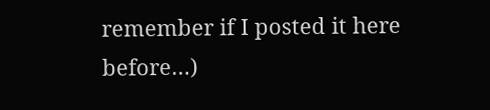remember if I posted it here before…)